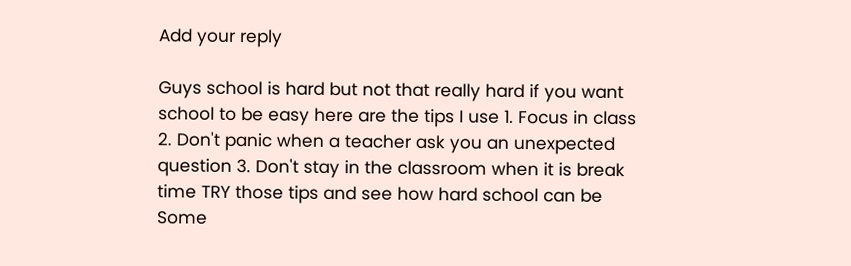Add your reply

Guys school is hard but not that really hard if you want school to be easy here are the tips I use 1. Focus in class 2. Don't panic when a teacher ask you an unexpected question 3. Don't stay in the classroom when it is break time TRY those tips and see how hard school can be Some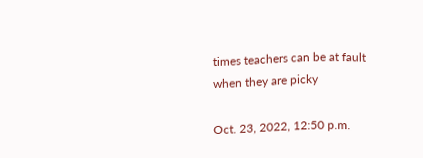times teachers can be at fault when they are picky

Oct. 23, 2022, 12:50 p.m.